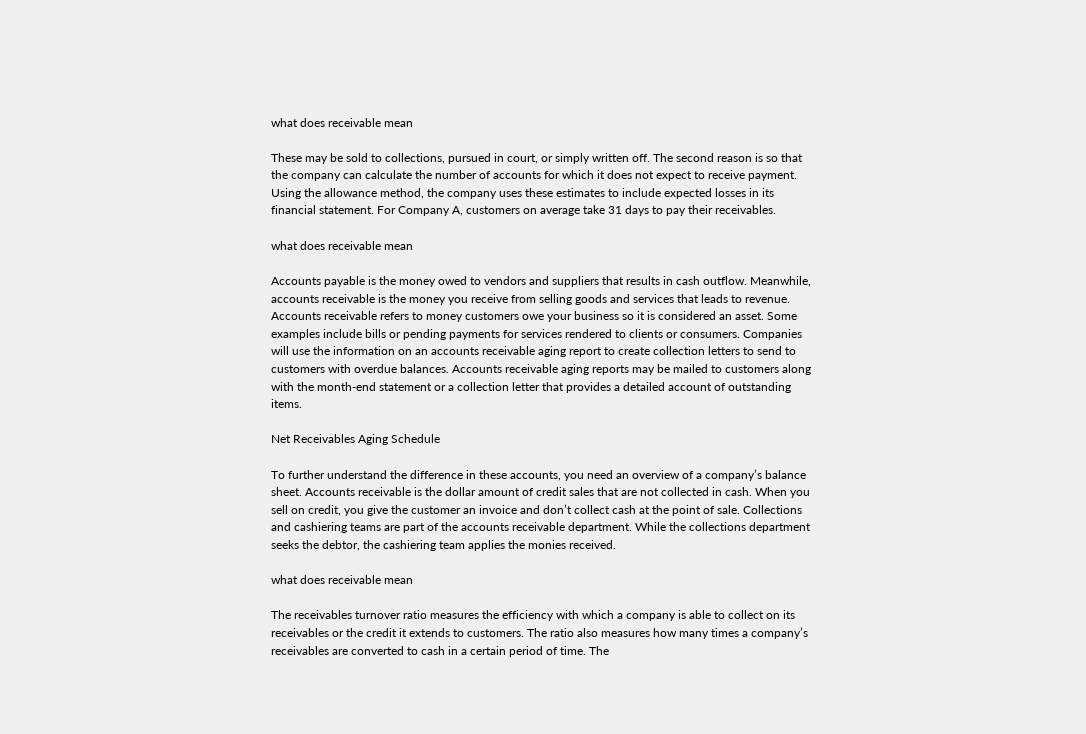what does receivable mean

These may be sold to collections, pursued in court, or simply written off. The second reason is so that the company can calculate the number of accounts for which it does not expect to receive payment. Using the allowance method, the company uses these estimates to include expected losses in its financial statement. For Company A, customers on average take 31 days to pay their receivables.

what does receivable mean

Accounts payable is the money owed to vendors and suppliers that results in cash outflow. Meanwhile, accounts receivable is the money you receive from selling goods and services that leads to revenue. Accounts receivable refers to money customers owe your business so it is considered an asset. Some examples include bills or pending payments for services rendered to clients or consumers. Companies will use the information on an accounts receivable aging report to create collection letters to send to customers with overdue balances. Accounts receivable aging reports may be mailed to customers along with the month-end statement or a collection letter that provides a detailed account of outstanding items.

Net Receivables Aging Schedule

To further understand the difference in these accounts, you need an overview of a company’s balance sheet. Accounts receivable is the dollar amount of credit sales that are not collected in cash. When you sell on credit, you give the customer an invoice and don’t collect cash at the point of sale. Collections and cashiering teams are part of the accounts receivable department. While the collections department seeks the debtor, the cashiering team applies the monies received.

what does receivable mean

The receivables turnover ratio measures the efficiency with which a company is able to collect on its receivables or the credit it extends to customers. The ratio also measures how many times a company’s receivables are converted to cash in a certain period of time. The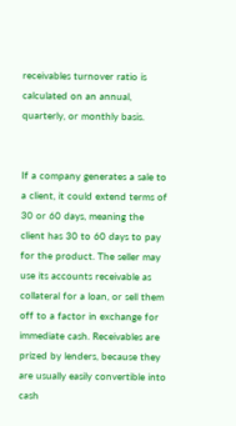receivables turnover ratio is calculated on an annual, quarterly, or monthly basis.


If a company generates a sale to a client, it could extend terms of 30 or 60 days, meaning the client has 30 to 60 days to pay for the product. The seller may use its accounts receivable as collateral for a loan, or sell them off to a factor in exchange for immediate cash. Receivables are prized by lenders, because they are usually easily convertible into cash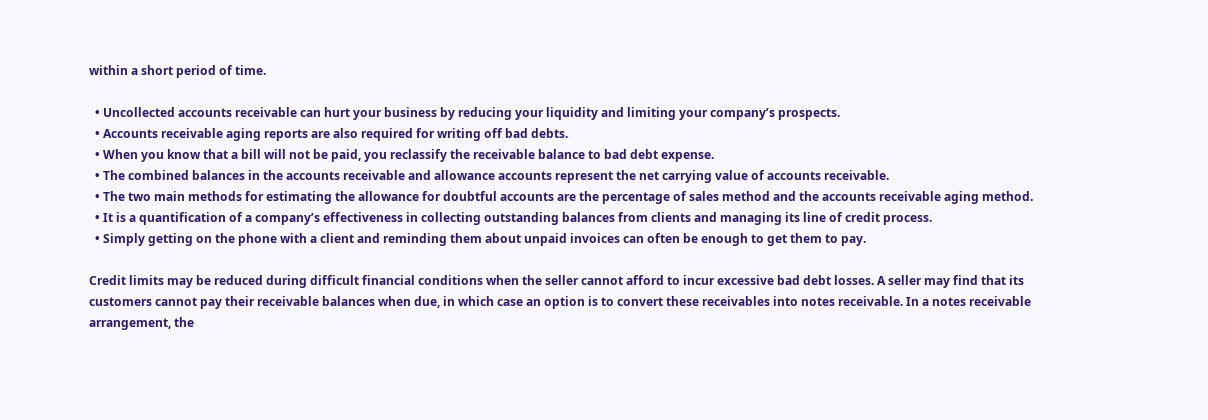within a short period of time.

  • Uncollected accounts receivable can hurt your business by reducing your liquidity and limiting your company’s prospects.
  • Accounts receivable aging reports are also required for writing off bad debts.
  • When you know that a bill will not be paid, you reclassify the receivable balance to bad debt expense.
  • The combined balances in the accounts receivable and allowance accounts represent the net carrying value of accounts receivable.
  • The two main methods for estimating the allowance for doubtful accounts are the percentage of sales method and the accounts receivable aging method.
  • It is a quantification of a company’s effectiveness in collecting outstanding balances from clients and managing its line of credit process.
  • Simply getting on the phone with a client and reminding them about unpaid invoices can often be enough to get them to pay.

Credit limits may be reduced during difficult financial conditions when the seller cannot afford to incur excessive bad debt losses. A seller may find that its customers cannot pay their receivable balances when due, in which case an option is to convert these receivables into notes receivable. In a notes receivable arrangement, the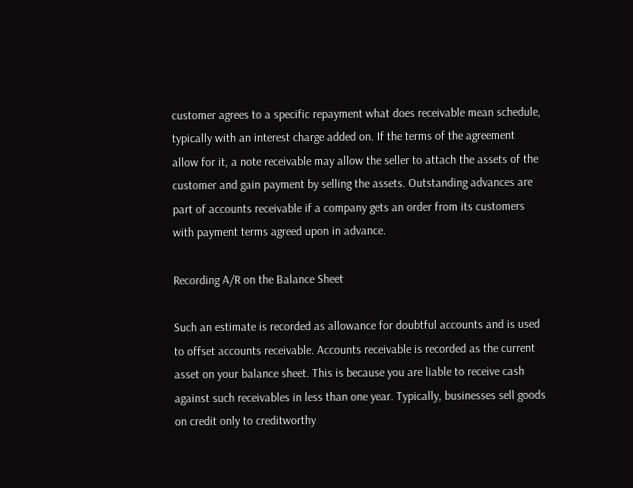customer agrees to a specific repayment what does receivable mean schedule, typically with an interest charge added on. If the terms of the agreement allow for it, a note receivable may allow the seller to attach the assets of the customer and gain payment by selling the assets. Outstanding advances are part of accounts receivable if a company gets an order from its customers with payment terms agreed upon in advance.

Recording A/R on the Balance Sheet

Such an estimate is recorded as allowance for doubtful accounts and is used to offset accounts receivable. Accounts receivable is recorded as the current asset on your balance sheet. This is because you are liable to receive cash against such receivables in less than one year. Typically, businesses sell goods on credit only to creditworthy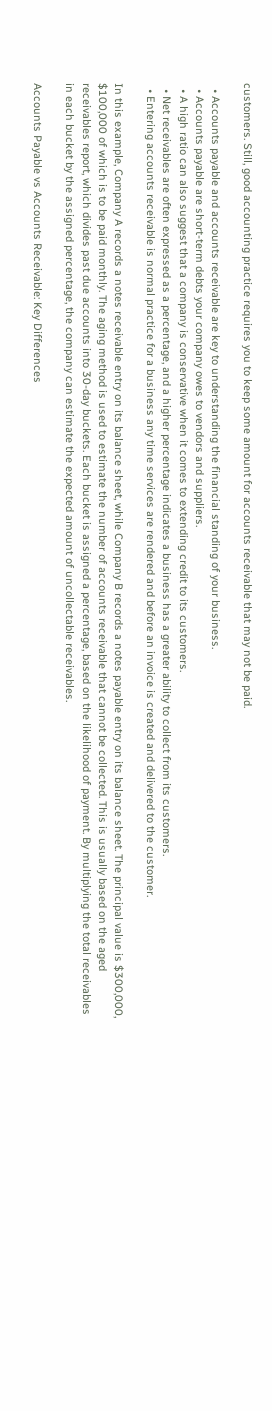customers. Still, good accounting practice requires you to keep some amount for accounts receivable that may not be paid.

  • Accounts payable and accounts receivable are key to understanding the financial standing of your business.
  • Accounts payable are short-term debts your company owes to vendors and suppliers.
  • A high ratio can also suggest that a company is conservative when it comes to extending credit to its customers.
  • Net receivables are often expressed as a percentage, and a higher percentage indicates a business has a greater ability to collect from its customers.
  • Entering accounts receivable is normal practice for a business any time services are rendered and before an invoice is created and delivered to the customer.

In this example, Company A records a notes receivable entry on its balance sheet, while Company B records a notes payable entry on its balance sheet. The principal value is $300,000, $100,000 of which is to be paid monthly. The aging method is used to estimate the number of accounts receivable that cannot be collected. This is usually based on the aged receivables report, which divides past due accounts into 30-day buckets. Each bucket is assigned a percentage, based on the likelihood of payment. By multiplying the total receivables in each bucket by the assigned percentage, the company can estimate the expected amount of uncollectable receivables.

Accounts Payable vs Accounts Receivable: Key Differences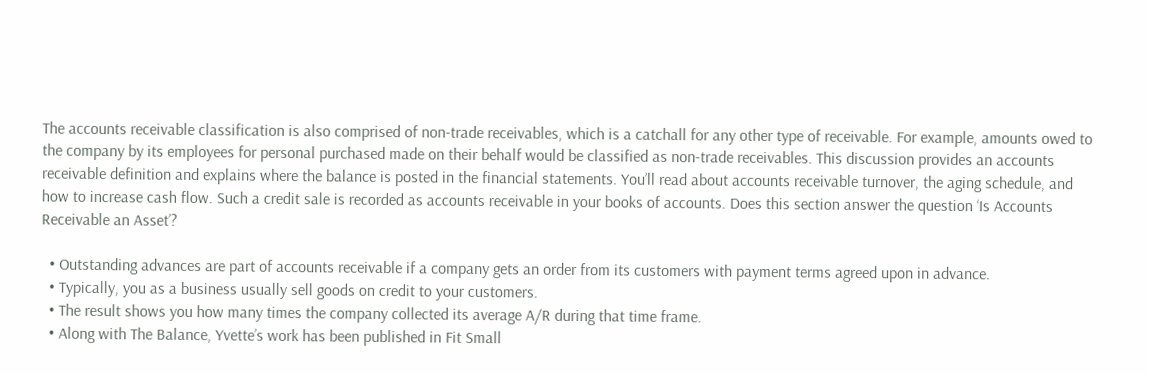The accounts receivable classification is also comprised of non-trade receivables, which is a catchall for any other type of receivable. For example, amounts owed to the company by its employees for personal purchased made on their behalf would be classified as non-trade receivables. This discussion provides an accounts receivable definition and explains where the balance is posted in the financial statements. You’ll read about accounts receivable turnover, the aging schedule, and how to increase cash flow. Such a credit sale is recorded as accounts receivable in your books of accounts. Does this section answer the question ‘Is Accounts Receivable an Asset’?

  • Outstanding advances are part of accounts receivable if a company gets an order from its customers with payment terms agreed upon in advance.
  • Typically, you as a business usually sell goods on credit to your customers.
  • The result shows you how many times the company collected its average A/R during that time frame.
  • Along with The Balance, Yvette’s work has been published in Fit Small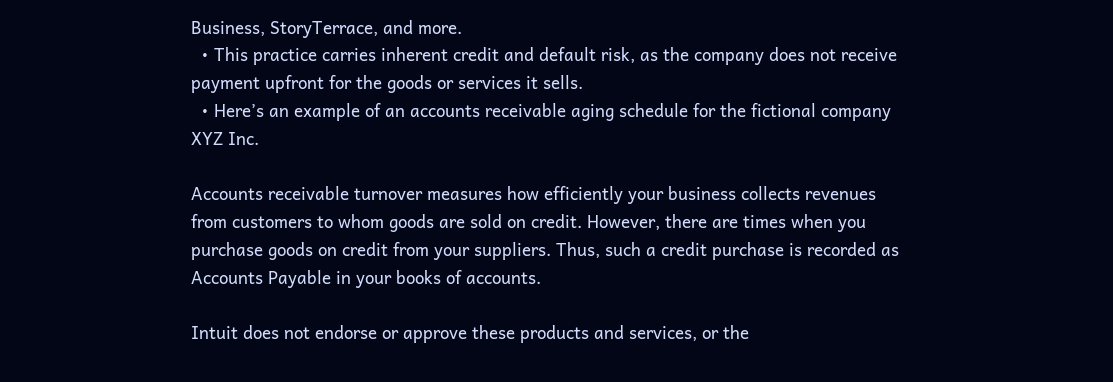Business, StoryTerrace, and more.
  • This practice carries inherent credit and default risk, as the company does not receive payment upfront for the goods or services it sells.
  • Here’s an example of an accounts receivable aging schedule for the fictional company XYZ Inc.

Accounts receivable turnover measures how efficiently your business collects revenues from customers to whom goods are sold on credit. However, there are times when you purchase goods on credit from your suppliers. Thus, such a credit purchase is recorded as Accounts Payable in your books of accounts.

Intuit does not endorse or approve these products and services, or the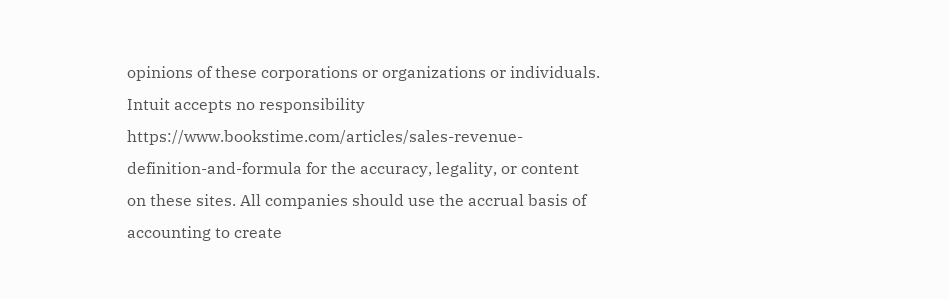opinions of these corporations or organizations or individuals. Intuit accepts no responsibility https://www.bookstime.com/articles/sales-revenue-definition-and-formula for the accuracy, legality, or content on these sites. All companies should use the accrual basis of accounting to create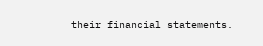their financial statements.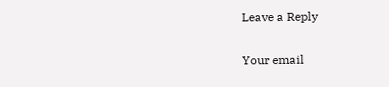Leave a Reply

Your email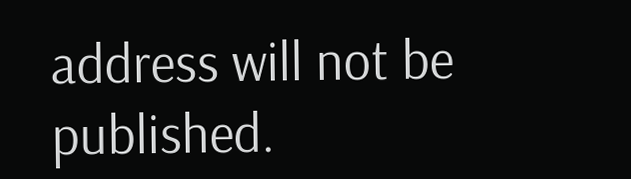address will not be published.